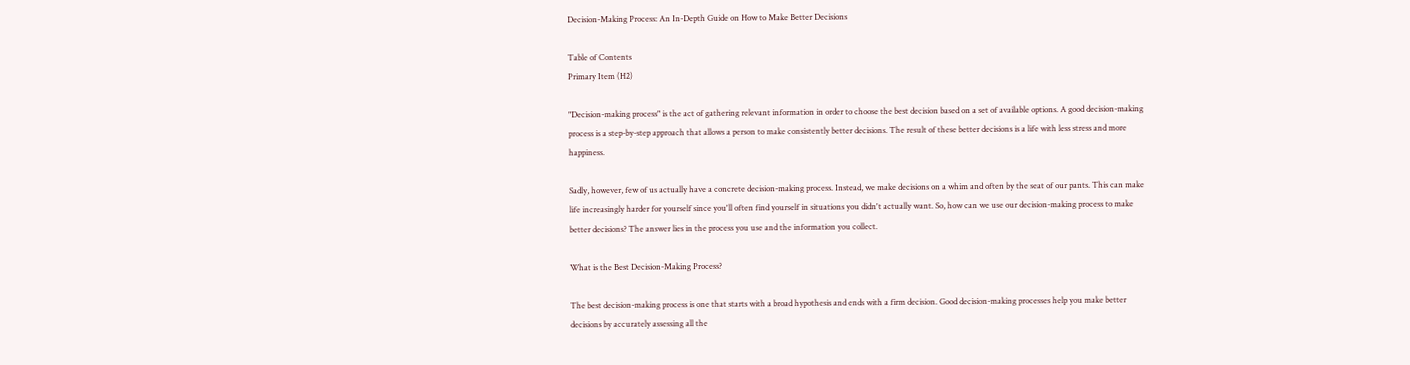Decision-Making Process: An In-Depth Guide on How to Make Better Decisions

Table of Contents
Primary Item (H2)

"Decision-making process" is the act of gathering relevant information in order to choose the best decision based on a set of available options. A good decision-making process is a step-by-step approach that allows a person to make consistently better decisions. The result of these better decisions is a life with less stress and more happiness.

Sadly, however, few of us actually have a concrete decision-making process. Instead, we make decisions on a whim and often by the seat of our pants. This can make life increasingly harder for yourself since you'll often find yourself in situations you didn't actually want. So, how can we use our decision-making process to make better decisions? The answer lies in the process you use and the information you collect.

What is the Best Decision-Making Process?

The best decision-making process is one that starts with a broad hypothesis and ends with a firm decision. Good decision-making processes help you make better decisions by accurately assessing all the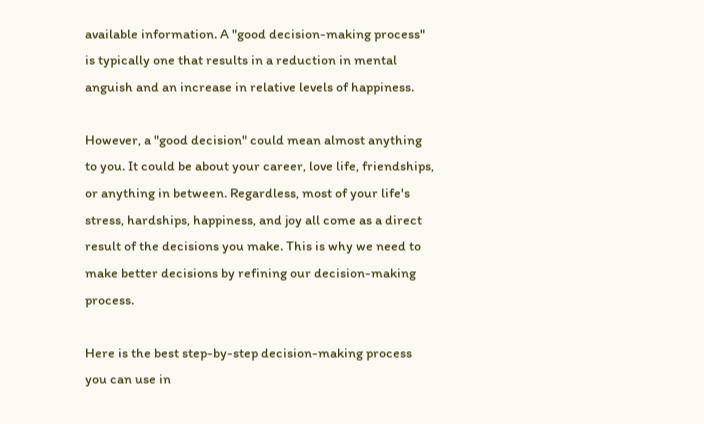available information. A "good decision-making process" is typically one that results in a reduction in mental anguish and an increase in relative levels of happiness.

However, a "good decision" could mean almost anything to you. It could be about your career, love life, friendships, or anything in between. Regardless, most of your life's stress, hardships, happiness, and joy all come as a direct result of the decisions you make. This is why we need to make better decisions by refining our decision-making process.

Here is the best step-by-step decision-making process you can use in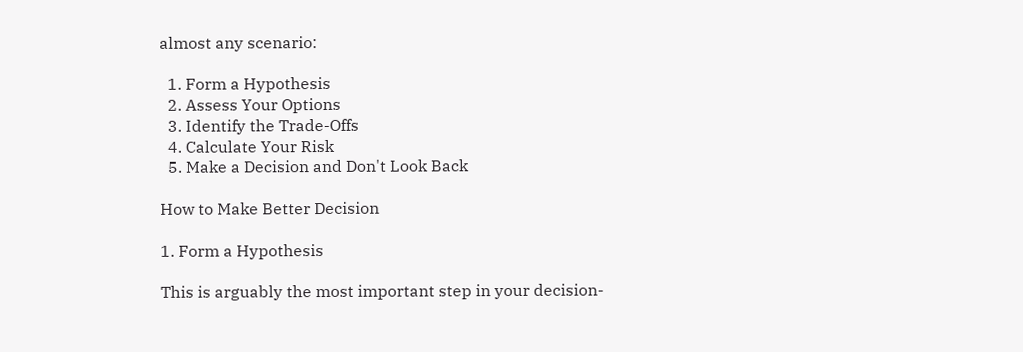almost any scenario:

  1. Form a Hypothesis
  2. Assess Your Options
  3. Identify the Trade-Offs
  4. Calculate Your Risk
  5. Make a Decision and Don't Look Back

How to Make Better Decision

1. Form a Hypothesis

This is arguably the most important step in your decision-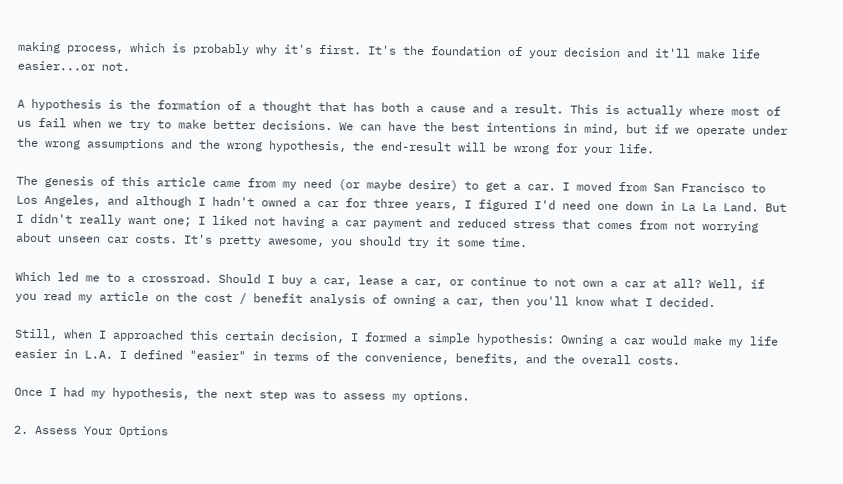making process, which is probably why it's first. It's the foundation of your decision and it'll make life easier...or not.

A hypothesis is the formation of a thought that has both a cause and a result. This is actually where most of us fail when we try to make better decisions. We can have the best intentions in mind, but if we operate under the wrong assumptions and the wrong hypothesis, the end-result will be wrong for your life.

The genesis of this article came from my need (or maybe desire) to get a car. I moved from San Francisco to Los Angeles, and although I hadn't owned a car for three years, I figured I'd need one down in La La Land. But I didn't really want one; I liked not having a car payment and reduced stress that comes from not worrying about unseen car costs. It's pretty awesome, you should try it some time.

Which led me to a crossroad. Should I buy a car, lease a car, or continue to not own a car at all? Well, if you read my article on the cost / benefit analysis of owning a car, then you'll know what I decided.

Still, when I approached this certain decision, I formed a simple hypothesis: Owning a car would make my life easier in L.A. I defined "easier" in terms of the convenience, benefits, and the overall costs.

Once I had my hypothesis, the next step was to assess my options.

2. Assess Your Options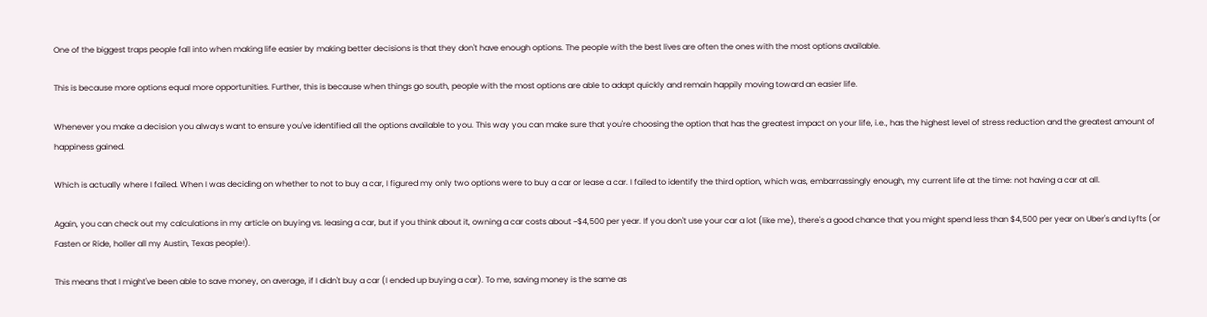One of the biggest traps people fall into when making life easier by making better decisions is that they don't have enough options. The people with the best lives are often the ones with the most options available.

This is because more options equal more opportunities. Further, this is because when things go south, people with the most options are able to adapt quickly and remain happily moving toward an easier life.

Whenever you make a decision you always want to ensure you've identified all the options available to you. This way you can make sure that you're choosing the option that has the greatest impact on your life, i.e., has the highest level of stress reduction and the greatest amount of happiness gained.

Which is actually where I failed. When I was deciding on whether to not to buy a car, I figured my only two options were to buy a car or lease a car. I failed to identify the third option, which was, embarrassingly enough, my current life at the time: not having a car at all.

Again, you can check out my calculations in my article on buying vs. leasing a car, but if you think about it, owning a car costs about ~$4,500 per year. If you don't use your car a lot (like me), there's a good chance that you might spend less than $4,500 per year on Uber's and Lyfts (or Fasten or Ride, holler all my Austin, Texas people!).

This means that I might've been able to save money, on average, if I didn't buy a car (I ended up buying a car). To me, saving money is the same as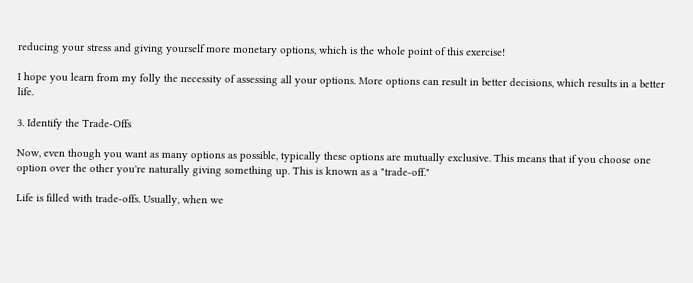reducing your stress and giving yourself more monetary options, which is the whole point of this exercise!

I hope you learn from my folly the necessity of assessing all your options. More options can result in better decisions, which results in a better life.

3. Identify the Trade-Offs

Now, even though you want as many options as possible, typically these options are mutually exclusive. This means that if you choose one option over the other you're naturally giving something up. This is known as a "trade-off."

Life is filled with trade-offs. Usually, when we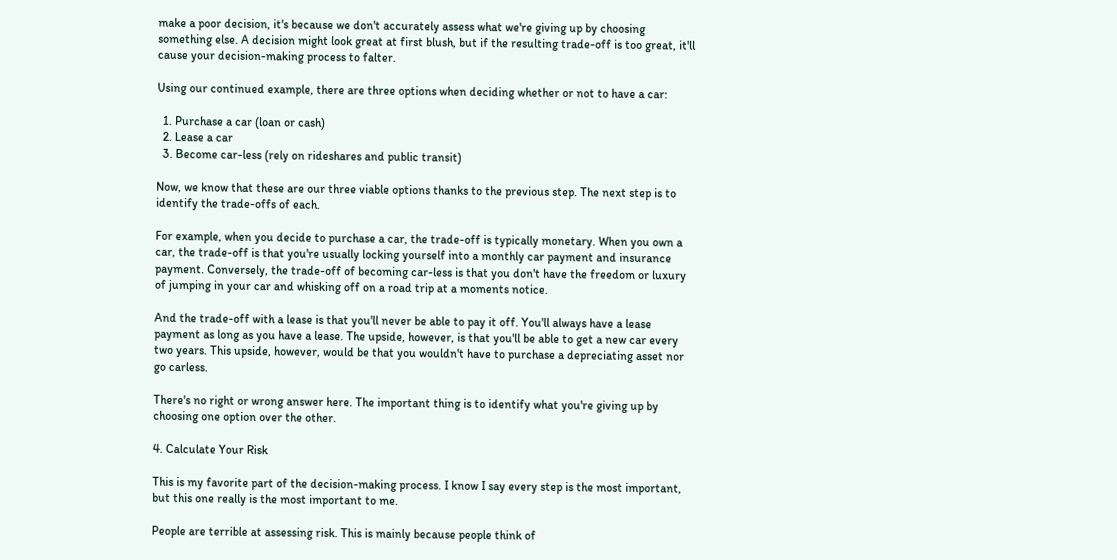make a poor decision, it's because we don't accurately assess what we're giving up by choosing something else. A decision might look great at first blush, but if the resulting trade-off is too great, it'll cause your decision-making process to falter.

Using our continued example, there are three options when deciding whether or not to have a car:

  1. Purchase a car (loan or cash)
  2. Lease a car
  3. Become car-less (rely on rideshares and public transit)

Now, we know that these are our three viable options thanks to the previous step. The next step is to identify the trade-offs of each.

For example, when you decide to purchase a car, the trade-off is typically monetary. When you own a car, the trade-off is that you're usually locking yourself into a monthly car payment and insurance payment. Conversely, the trade-off of becoming car-less is that you don't have the freedom or luxury of jumping in your car and whisking off on a road trip at a moments notice.

And the trade-off with a lease is that you'll never be able to pay it off. You'll always have a lease payment as long as you have a lease. The upside, however, is that you'll be able to get a new car every two years. This upside, however, would be that you wouldn't have to purchase a depreciating asset nor go carless.

There's no right or wrong answer here. The important thing is to identify what you're giving up by choosing one option over the other.

4. Calculate Your Risk

This is my favorite part of the decision-making process. I know I say every step is the most important, but this one really is the most important to me.

People are terrible at assessing risk. This is mainly because people think of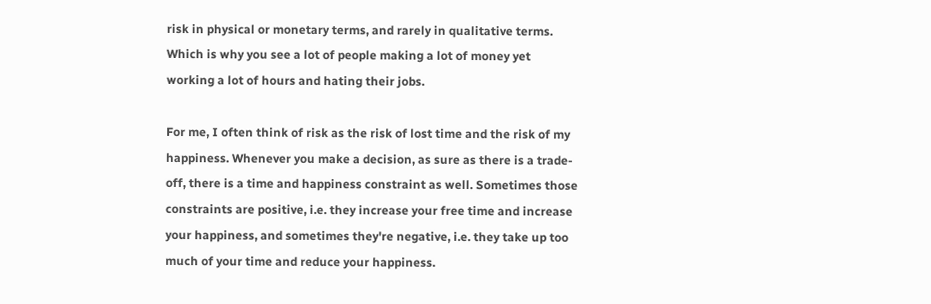risk in physical or monetary terms, and rarely in qualitative terms. Which is why you see a lot of people making a lot of money yet working a lot of hours and hating their jobs.

For me, I often think of risk as the risk of lost time and the risk of my happiness. Whenever you make a decision, as sure as there is a trade-off, there is a time and happiness constraint as well. Sometimes those constraints are positive, i.e. they increase your free time and increase your happiness, and sometimes they're negative, i.e. they take up too much of your time and reduce your happiness.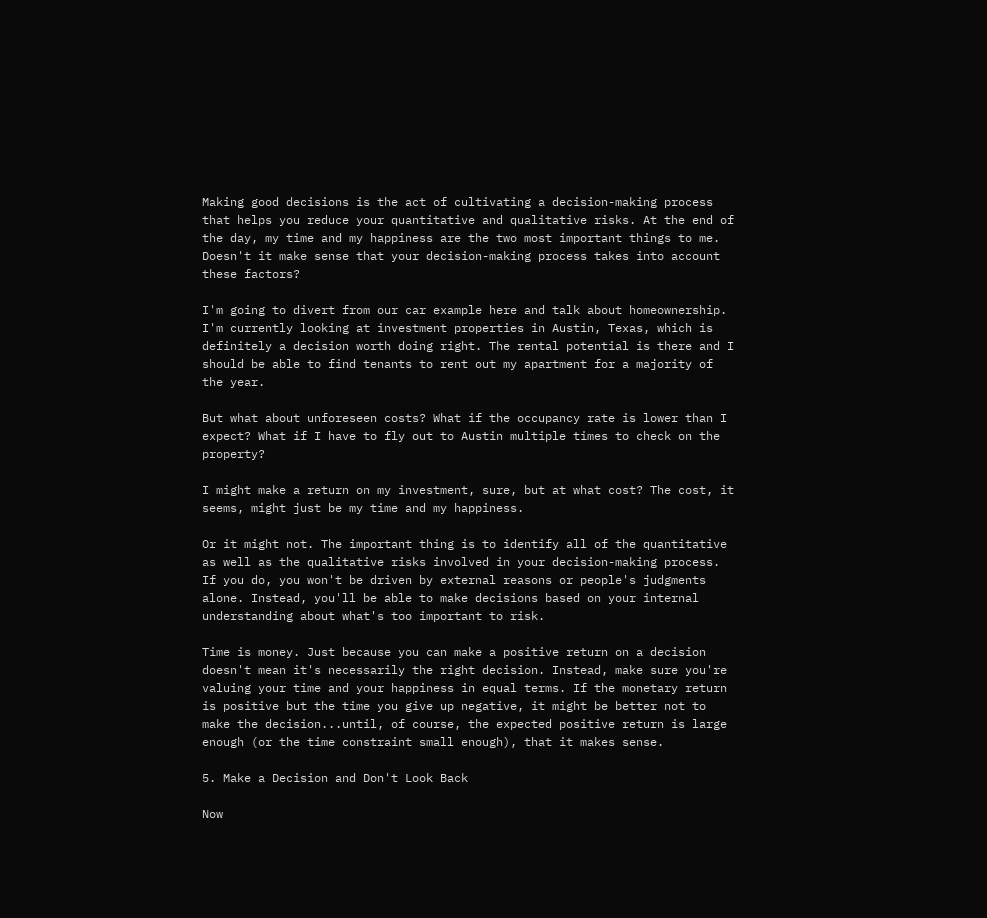Making good decisions is the act of cultivating a decision-making process that helps you reduce your quantitative and qualitative risks. At the end of the day, my time and my happiness are the two most important things to me. Doesn't it make sense that your decision-making process takes into account these factors?

I'm going to divert from our car example here and talk about homeownership. I'm currently looking at investment properties in Austin, Texas, which is definitely a decision worth doing right. The rental potential is there and I should be able to find tenants to rent out my apartment for a majority of the year.

But what about unforeseen costs? What if the occupancy rate is lower than I expect? What if I have to fly out to Austin multiple times to check on the property?

I might make a return on my investment, sure, but at what cost? The cost, it seems, might just be my time and my happiness.

Or it might not. The important thing is to identify all of the quantitative as well as the qualitative risks involved in your decision-making process. If you do, you won't be driven by external reasons or people's judgments alone. Instead, you'll be able to make decisions based on your internal understanding about what's too important to risk.

Time is money. Just because you can make a positive return on a decision doesn't mean it's necessarily the right decision. Instead, make sure you're valuing your time and your happiness in equal terms. If the monetary return is positive but the time you give up negative, it might be better not to make the decision...until, of course, the expected positive return is large enough (or the time constraint small enough), that it makes sense.

5. Make a Decision and Don't Look Back

Now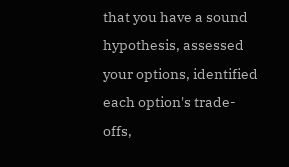that you have a sound hypothesis, assessed your options, identified each option's trade-offs,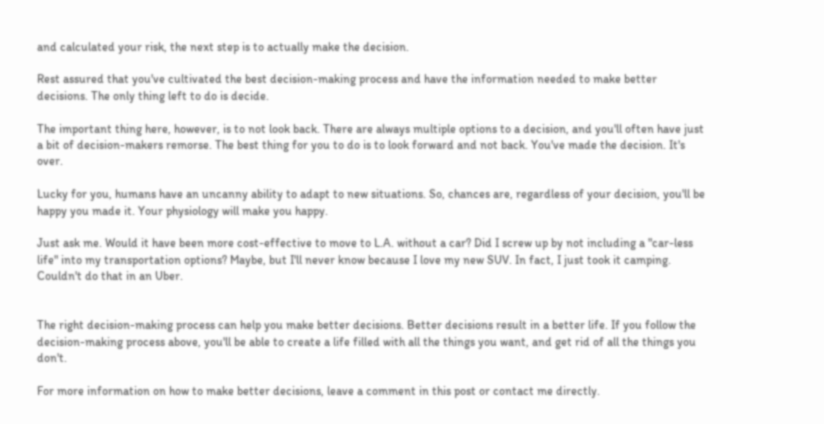and calculated your risk, the next step is to actually make the decision.

Rest assured that you've cultivated the best decision-making process and have the information needed to make better decisions. The only thing left to do is decide.

The important thing here, however, is to not look back. There are always multiple options to a decision, and you'll often have just a bit of decision-makers remorse. The best thing for you to do is to look forward and not back. You've made the decision. It's over.

Lucky for you, humans have an uncanny ability to adapt to new situations. So, chances are, regardless of your decision, you'll be happy you made it. Your physiology will make you happy.

Just ask me. Would it have been more cost-effective to move to L.A. without a car? Did I screw up by not including a "car-less life" into my transportation options? Maybe, but I'll never know because I love my new SUV. In fact, I just took it camping. Couldn't do that in an Uber.


The right decision-making process can help you make better decisions. Better decisions result in a better life. If you follow the decision-making process above, you'll be able to create a life filled with all the things you want, and get rid of all the things you don't.

For more information on how to make better decisions, leave a comment in this post or contact me directly.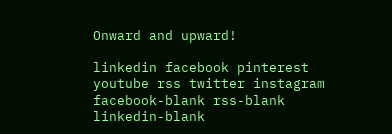Onward and upward!

linkedin facebook pinterest youtube rss twitter instagram facebook-blank rss-blank linkedin-blank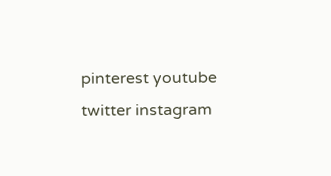pinterest youtube twitter instagram